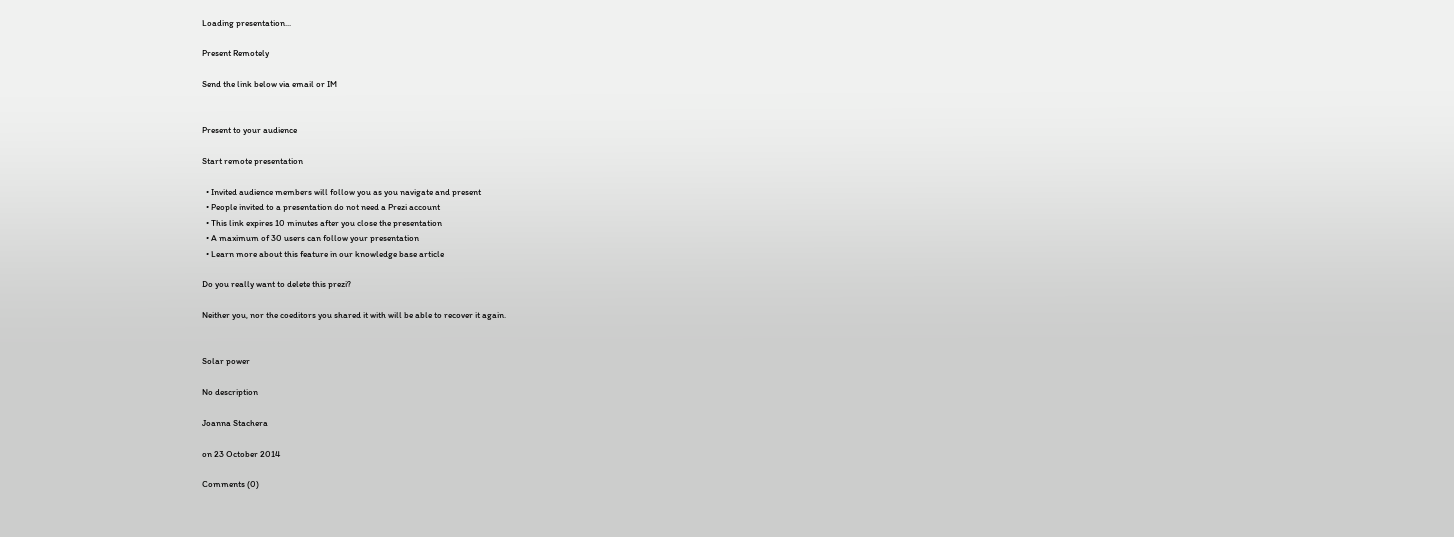Loading presentation...

Present Remotely

Send the link below via email or IM


Present to your audience

Start remote presentation

  • Invited audience members will follow you as you navigate and present
  • People invited to a presentation do not need a Prezi account
  • This link expires 10 minutes after you close the presentation
  • A maximum of 30 users can follow your presentation
  • Learn more about this feature in our knowledge base article

Do you really want to delete this prezi?

Neither you, nor the coeditors you shared it with will be able to recover it again.


Solar power

No description

Joanna Stachera

on 23 October 2014

Comments (0)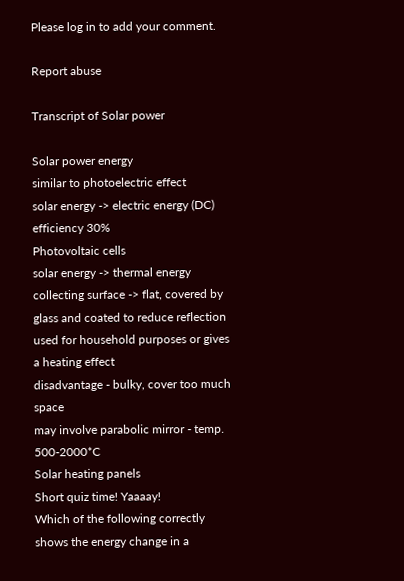Please log in to add your comment.

Report abuse

Transcript of Solar power

Solar power energy
similar to photoelectric effect
solar energy -> electric energy (DC)
efficiency 30%
Photovoltaic cells
solar energy -> thermal energy
collecting surface -> flat, covered by
glass and coated to reduce reflection
used for household purposes or gives a heating effect
disadvantage - bulky, cover too much space
may involve parabolic mirror - temp. 500-2000*C
Solar heating panels
Short quiz time! Yaaaay!
Which of the following correctly shows the energy change in a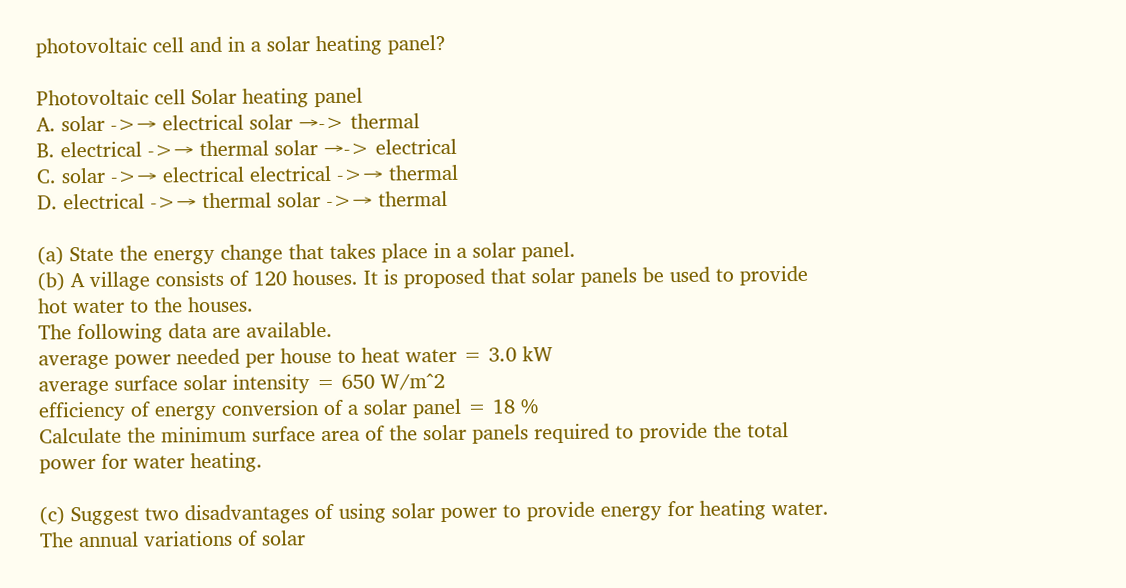photovoltaic cell and in a solar heating panel?

Photovoltaic cell Solar heating panel
A. solar ->→ electrical solar →-> thermal
B. electrical ->→ thermal solar →-> electrical
C. solar ->→ electrical electrical ->→ thermal
D. electrical ->→ thermal solar ->→ thermal

(a) State the energy change that takes place in a solar panel.
(b) A village consists of 120 houses. It is proposed that solar panels be used to provide hot water to the houses.
The following data are available.
average power needed per house to heat water = 3.0 kW
average surface solar intensity = 650 W/m^2
efficiency of energy conversion of a solar panel = 18 %
Calculate the minimum surface area of the solar panels required to provide the total power for water heating.

(c) Suggest two disadvantages of using solar power to provide energy for heating water.
The annual variations of solar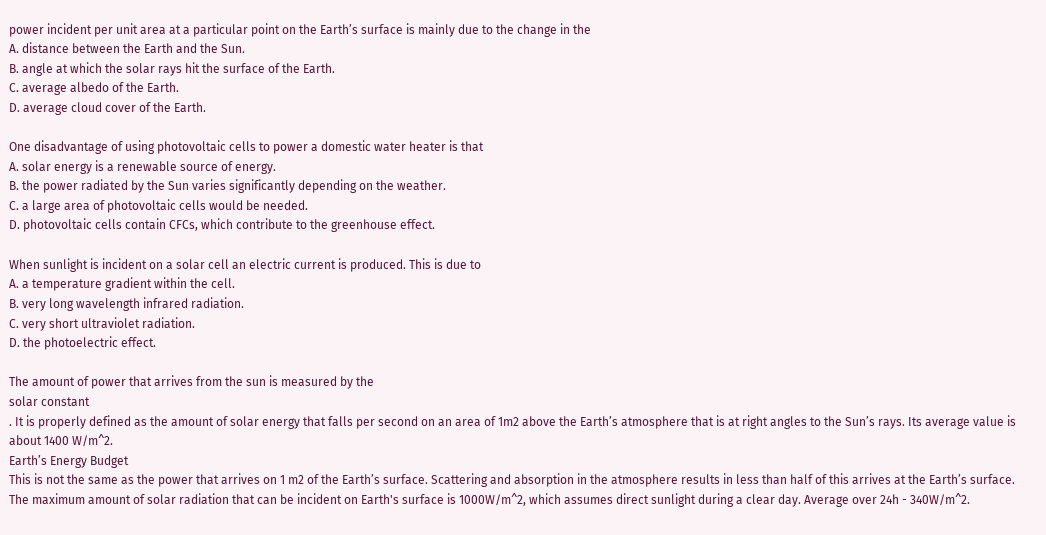power incident per unit area at a particular point on the Earth’s surface is mainly due to the change in the
A. distance between the Earth and the Sun.
B. angle at which the solar rays hit the surface of the Earth.
C. average albedo of the Earth.
D. average cloud cover of the Earth.

One disadvantage of using photovoltaic cells to power a domestic water heater is that
A. solar energy is a renewable source of energy.
B. the power radiated by the Sun varies significantly depending on the weather.
C. a large area of photovoltaic cells would be needed.
D. photovoltaic cells contain CFCs, which contribute to the greenhouse effect.

When sunlight is incident on a solar cell an electric current is produced. This is due to
A. a temperature gradient within the cell.
B. very long wavelength infrared radiation.
C. very short ultraviolet radiation.
D. the photoelectric effect.

The amount of power that arrives from the sun is measured by the
solar constant
. It is properly defined as the amount of solar energy that falls per second on an area of 1m2 above the Earth’s atmosphere that is at right angles to the Sun’s rays. Its average value is about 1400 W/m^2.
Earth’s Energy Budget
This is not the same as the power that arrives on 1 m2 of the Earth’s surface. Scattering and absorption in the atmosphere results in less than half of this arrives at the Earth’s surface. The maximum amount of solar radiation that can be incident on Earth's surface is 1000W/m^2, which assumes direct sunlight during a clear day. Average over 24h - 340W/m^2.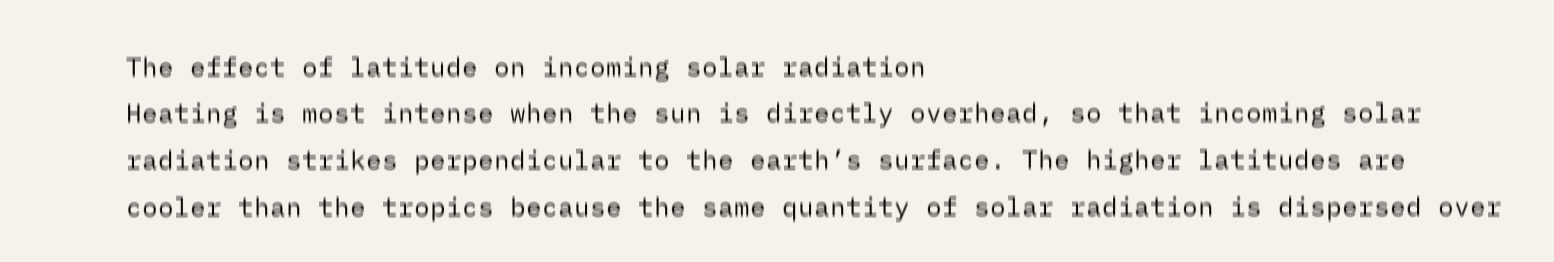The effect of latitude on incoming solar radiation
Heating is most intense when the sun is directly overhead, so that incoming solar radiation strikes perpendicular to the earth’s surface. The higher latitudes are cooler than the tropics because the same quantity of solar radiation is dispersed over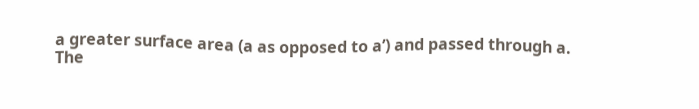a greater surface area (a as opposed to a’) and passed through a.
The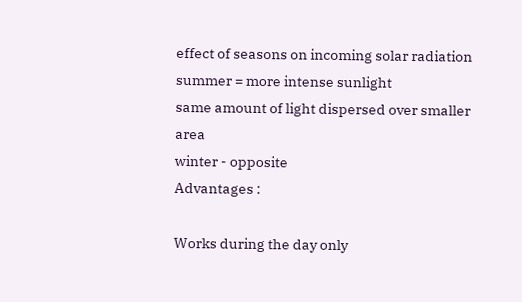effect of seasons on incoming solar radiation
summer = more intense sunlight
same amount of light dispersed over smaller area
winter - opposite
Advantages :

Works during the day only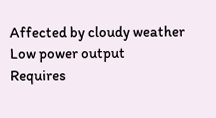Affected by cloudy weather
Low power output
Requires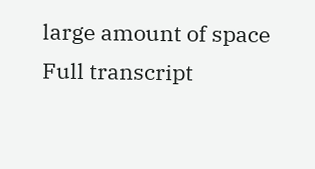large amount of space
Full transcript